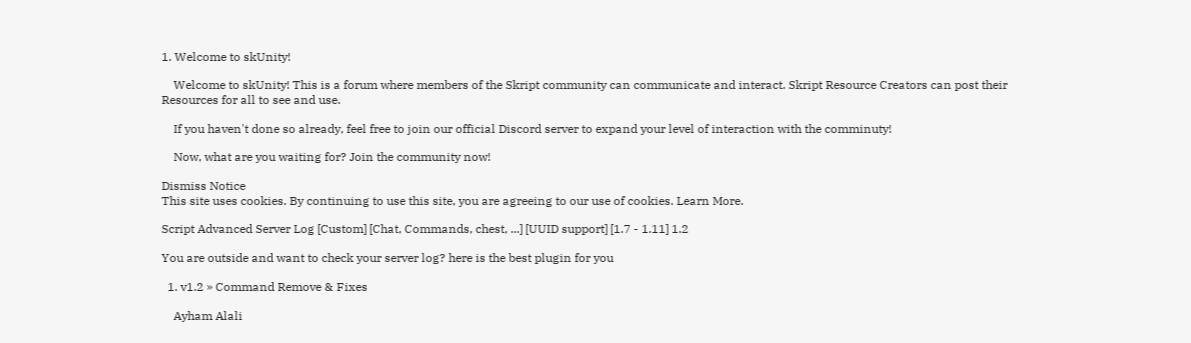1. Welcome to skUnity!

    Welcome to skUnity! This is a forum where members of the Skript community can communicate and interact. Skript Resource Creators can post their Resources for all to see and use.

    If you haven't done so already, feel free to join our official Discord server to expand your level of interaction with the comminuty!

    Now, what are you waiting for? Join the community now!

Dismiss Notice
This site uses cookies. By continuing to use this site, you are agreeing to our use of cookies. Learn More.

Script Advanced Server Log [Custom] [Chat, Commands, chest, ...] [UUID support] [1.7 - 1.11] 1.2

You are outside and want to check your server log? here is the best plugin for you

  1. v1.2 » Command Remove & Fixes

    Ayham Alali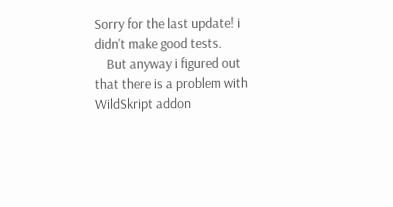Sorry for the last update! i didn't make good tests.
    But anyway i figured out that there is a problem with WildSkript addon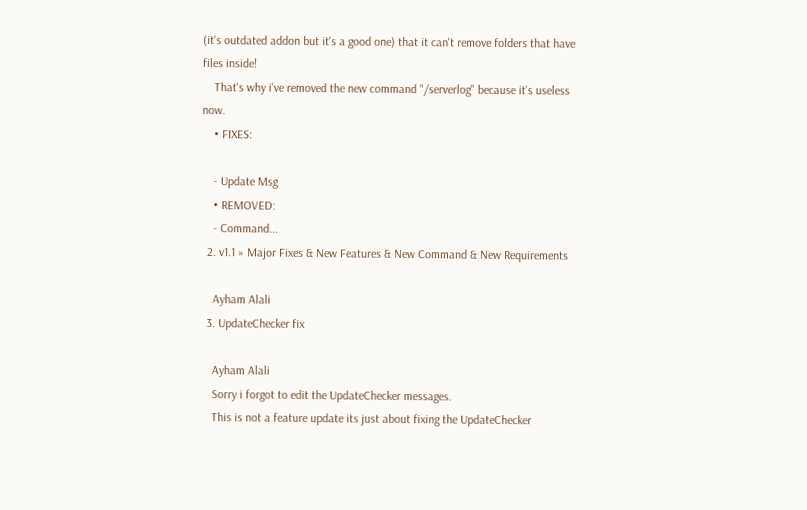(it's outdated addon but it's a good one) that it can't remove folders that have files inside!
    That's why i've removed the new command "/serverlog" because it's useless now.
    • FIXES:

    - Update Msg
    • REMOVED:
    - Command...
  2. v1.1 » Major Fixes & New Features & New Command & New Requirements

    Ayham Alali
  3. UpdateChecker fix

    Ayham Alali
    Sorry i forgot to edit the UpdateChecker messages.
    This is not a feature update its just about fixing the UpdateChecker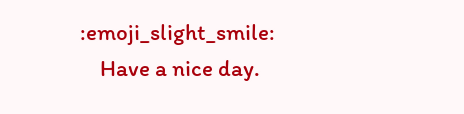:emoji_slight_smile:
    Have a nice day.